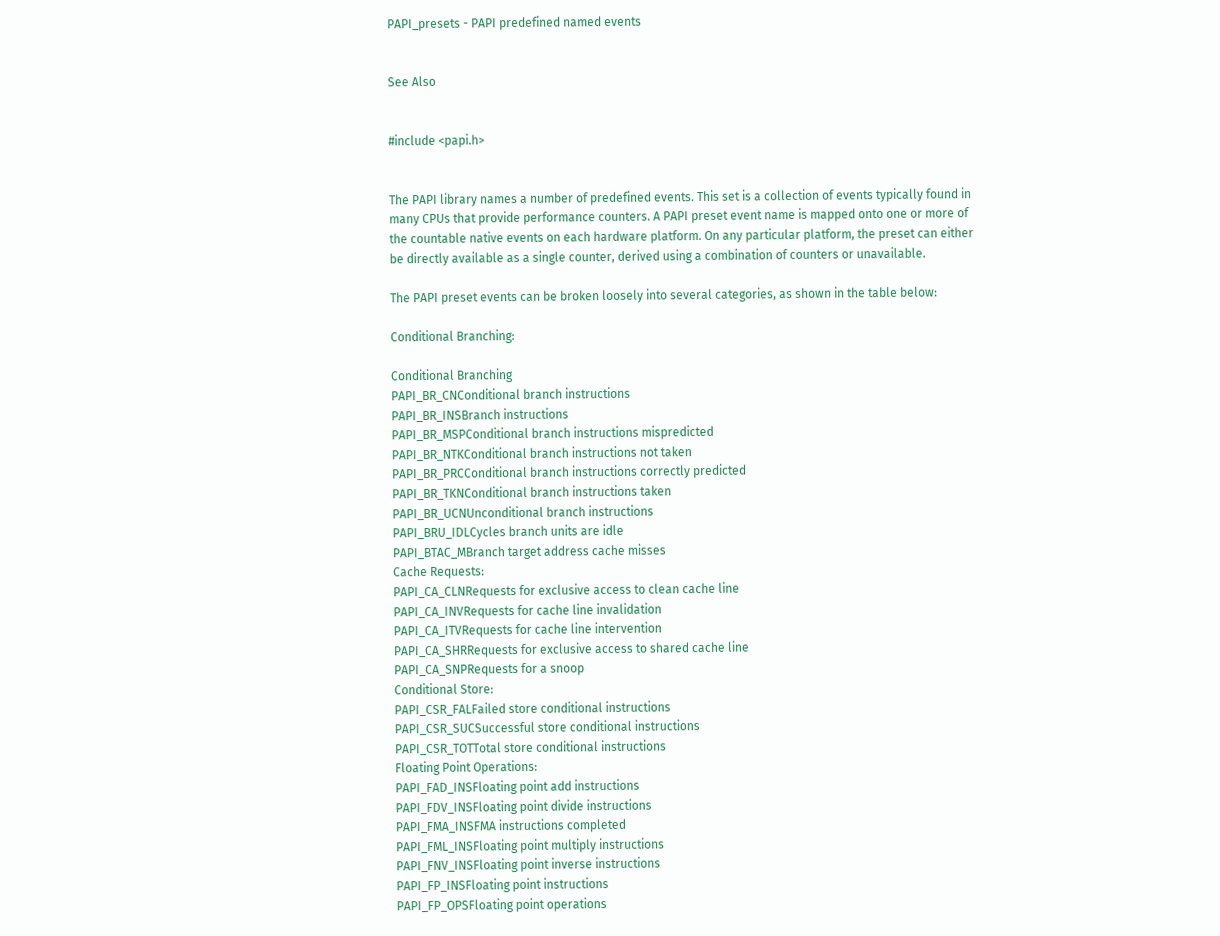PAPI_presets - PAPI predefined named events


See Also


#include <papi.h>


The PAPI library names a number of predefined events. This set is a collection of events typically found in many CPUs that provide performance counters. A PAPI preset event name is mapped onto one or more of the countable native events on each hardware platform. On any particular platform, the preset can either be directly available as a single counter, derived using a combination of counters or unavailable.

The PAPI preset events can be broken loosely into several categories, as shown in the table below:

Conditional Branching:

Conditional Branching
PAPI_BR_CNConditional branch instructions
PAPI_BR_INSBranch instructions
PAPI_BR_MSPConditional branch instructions mispredicted
PAPI_BR_NTKConditional branch instructions not taken
PAPI_BR_PRCConditional branch instructions correctly predicted
PAPI_BR_TKNConditional branch instructions taken
PAPI_BR_UCNUnconditional branch instructions
PAPI_BRU_IDLCycles branch units are idle
PAPI_BTAC_MBranch target address cache misses
Cache Requests:
PAPI_CA_CLNRequests for exclusive access to clean cache line
PAPI_CA_INVRequests for cache line invalidation
PAPI_CA_ITVRequests for cache line intervention
PAPI_CA_SHRRequests for exclusive access to shared cache line
PAPI_CA_SNPRequests for a snoop
Conditional Store:
PAPI_CSR_FALFailed store conditional instructions
PAPI_CSR_SUCSuccessful store conditional instructions
PAPI_CSR_TOTTotal store conditional instructions
Floating Point Operations:
PAPI_FAD_INSFloating point add instructions
PAPI_FDV_INSFloating point divide instructions
PAPI_FMA_INSFMA instructions completed
PAPI_FML_INSFloating point multiply instructions
PAPI_FNV_INSFloating point inverse instructions
PAPI_FP_INSFloating point instructions
PAPI_FP_OPSFloating point operations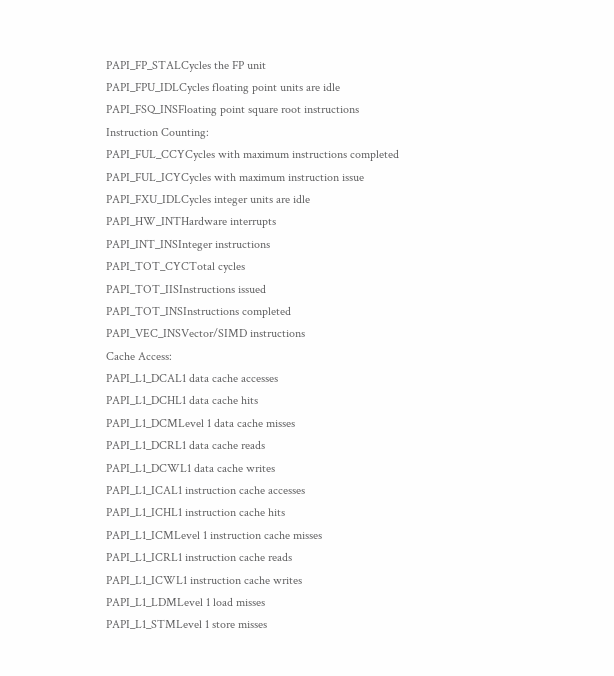PAPI_FP_STALCycles the FP unit
PAPI_FPU_IDLCycles floating point units are idle
PAPI_FSQ_INSFloating point square root instructions
Instruction Counting:
PAPI_FUL_CCYCycles with maximum instructions completed
PAPI_FUL_ICYCycles with maximum instruction issue
PAPI_FXU_IDLCycles integer units are idle
PAPI_HW_INTHardware interrupts
PAPI_INT_INSInteger instructions
PAPI_TOT_CYCTotal cycles
PAPI_TOT_IISInstructions issued
PAPI_TOT_INSInstructions completed
PAPI_VEC_INSVector/SIMD instructions
Cache Access:
PAPI_L1_DCAL1 data cache accesses
PAPI_L1_DCHL1 data cache hits
PAPI_L1_DCMLevel 1 data cache misses
PAPI_L1_DCRL1 data cache reads
PAPI_L1_DCWL1 data cache writes
PAPI_L1_ICAL1 instruction cache accesses
PAPI_L1_ICHL1 instruction cache hits
PAPI_L1_ICMLevel 1 instruction cache misses
PAPI_L1_ICRL1 instruction cache reads
PAPI_L1_ICWL1 instruction cache writes
PAPI_L1_LDMLevel 1 load misses
PAPI_L1_STMLevel 1 store misses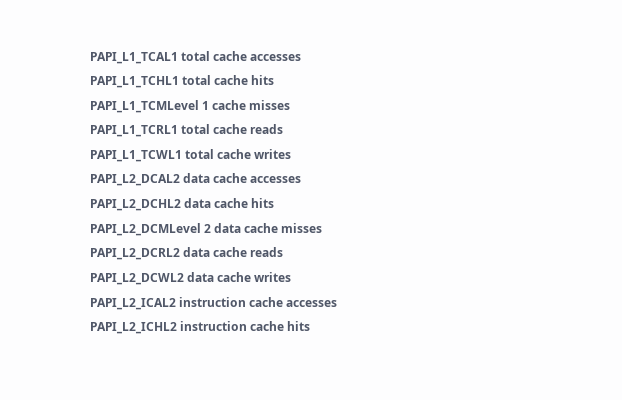PAPI_L1_TCAL1 total cache accesses
PAPI_L1_TCHL1 total cache hits
PAPI_L1_TCMLevel 1 cache misses
PAPI_L1_TCRL1 total cache reads
PAPI_L1_TCWL1 total cache writes
PAPI_L2_DCAL2 data cache accesses
PAPI_L2_DCHL2 data cache hits
PAPI_L2_DCMLevel 2 data cache misses
PAPI_L2_DCRL2 data cache reads
PAPI_L2_DCWL2 data cache writes
PAPI_L2_ICAL2 instruction cache accesses
PAPI_L2_ICHL2 instruction cache hits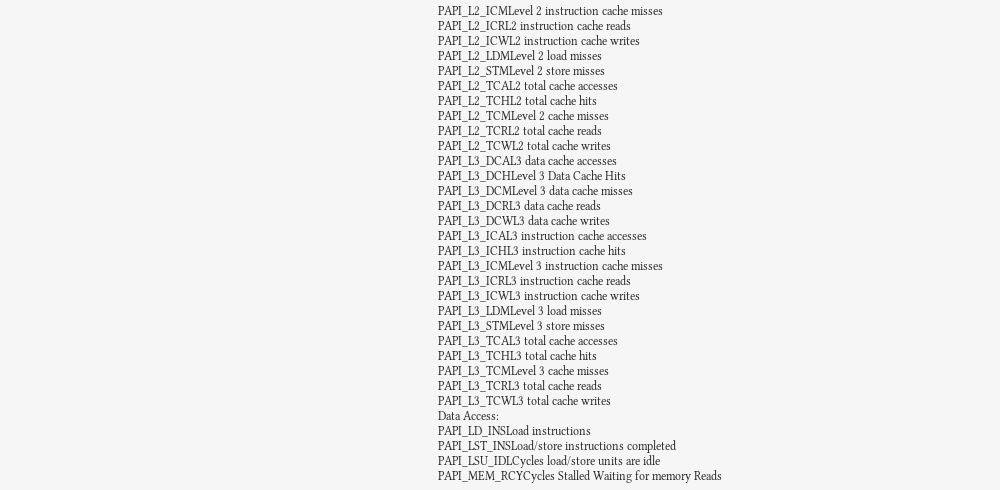PAPI_L2_ICMLevel 2 instruction cache misses
PAPI_L2_ICRL2 instruction cache reads
PAPI_L2_ICWL2 instruction cache writes
PAPI_L2_LDMLevel 2 load misses
PAPI_L2_STMLevel 2 store misses
PAPI_L2_TCAL2 total cache accesses
PAPI_L2_TCHL2 total cache hits
PAPI_L2_TCMLevel 2 cache misses
PAPI_L2_TCRL2 total cache reads
PAPI_L2_TCWL2 total cache writes
PAPI_L3_DCAL3 data cache accesses
PAPI_L3_DCHLevel 3 Data Cache Hits
PAPI_L3_DCMLevel 3 data cache misses
PAPI_L3_DCRL3 data cache reads
PAPI_L3_DCWL3 data cache writes
PAPI_L3_ICAL3 instruction cache accesses
PAPI_L3_ICHL3 instruction cache hits
PAPI_L3_ICMLevel 3 instruction cache misses
PAPI_L3_ICRL3 instruction cache reads
PAPI_L3_ICWL3 instruction cache writes
PAPI_L3_LDMLevel 3 load misses
PAPI_L3_STMLevel 3 store misses
PAPI_L3_TCAL3 total cache accesses
PAPI_L3_TCHL3 total cache hits
PAPI_L3_TCMLevel 3 cache misses
PAPI_L3_TCRL3 total cache reads
PAPI_L3_TCWL3 total cache writes
Data Access:
PAPI_LD_INSLoad instructions
PAPI_LST_INSLoad/store instructions completed
PAPI_LSU_IDLCycles load/store units are idle
PAPI_MEM_RCYCycles Stalled Waiting for memory Reads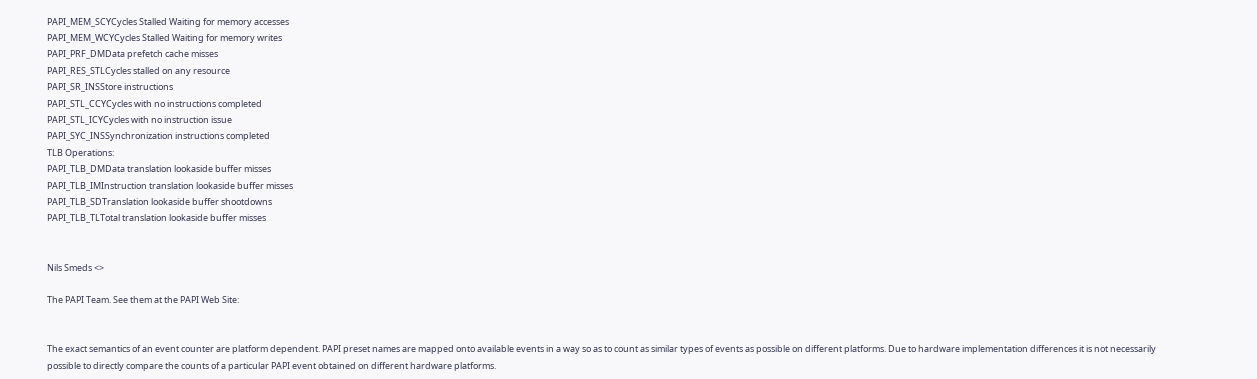PAPI_MEM_SCYCycles Stalled Waiting for memory accesses
PAPI_MEM_WCYCycles Stalled Waiting for memory writes
PAPI_PRF_DMData prefetch cache misses
PAPI_RES_STLCycles stalled on any resource
PAPI_SR_INSStore instructions
PAPI_STL_CCYCycles with no instructions completed
PAPI_STL_ICYCycles with no instruction issue
PAPI_SYC_INSSynchronization instructions completed
TLB Operations:
PAPI_TLB_DMData translation lookaside buffer misses
PAPI_TLB_IMInstruction translation lookaside buffer misses
PAPI_TLB_SDTranslation lookaside buffer shootdowns
PAPI_TLB_TLTotal translation lookaside buffer misses


Nils Smeds <>

The PAPI Team. See them at the PAPI Web Site:


The exact semantics of an event counter are platform dependent. PAPI preset names are mapped onto available events in a way so as to count as similar types of events as possible on different platforms. Due to hardware implementation differences it is not necessarily possible to directly compare the counts of a particular PAPI event obtained on different hardware platforms.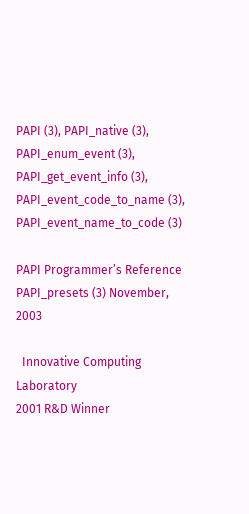PAPI (3), PAPI_native (3), PAPI_enum_event (3), PAPI_get_event_info (3), PAPI_event_code_to_name (3), PAPI_event_name_to_code (3)

PAPI Programmer’s Reference PAPI_presets (3) November, 2003

  Innovative Computing Laboratory
2001 R&D Winner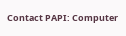Contact PAPI: Computer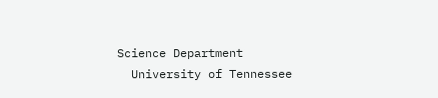Science Department
  University of Tennessee